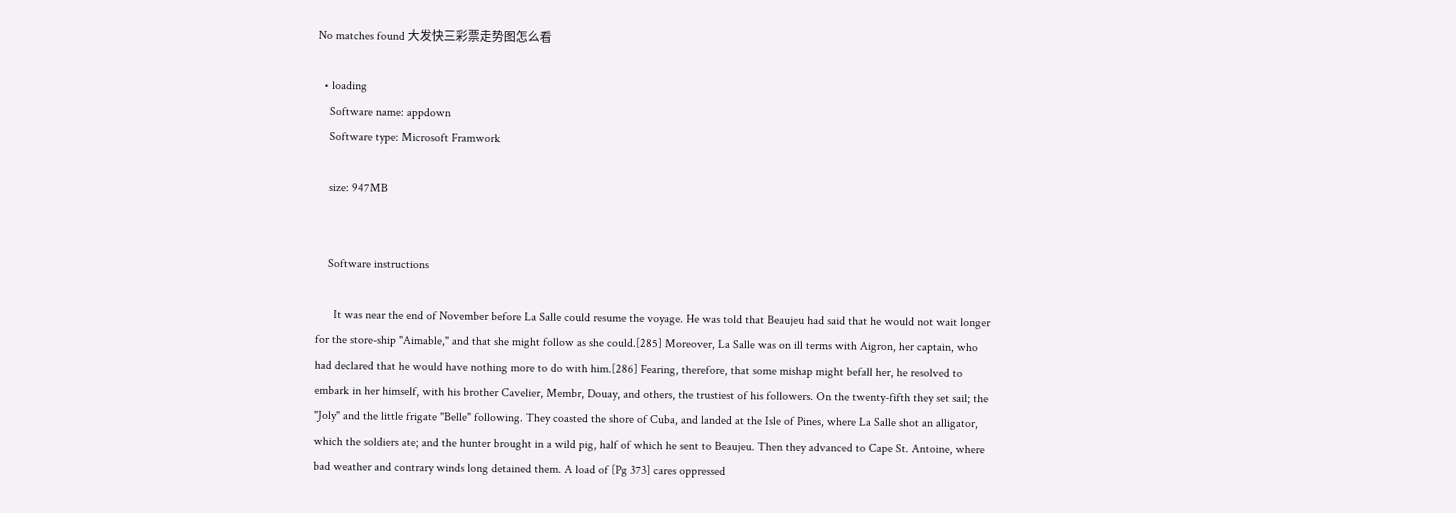No matches found 大发快三彩票走势图怎么看

  • loading
    Software name: appdown
    Software type: Microsoft Framwork

    size: 947MB


    Software instructions

      It was near the end of November before La Salle could resume the voyage. He was told that Beaujeu had said that he would not wait longer for the store-ship "Aimable," and that she might follow as she could.[285] Moreover, La Salle was on ill terms with Aigron, her captain, who had declared that he would have nothing more to do with him.[286] Fearing, therefore, that some mishap might befall her, he resolved to embark in her himself, with his brother Cavelier, Membr, Douay, and others, the trustiest of his followers. On the twenty-fifth they set sail; the "Joly" and the little frigate "Belle" following. They coasted the shore of Cuba, and landed at the Isle of Pines, where La Salle shot an alligator, which the soldiers ate; and the hunter brought in a wild pig, half of which he sent to Beaujeu. Then they advanced to Cape St. Antoine, where bad weather and contrary winds long detained them. A load of [Pg 373] cares oppressed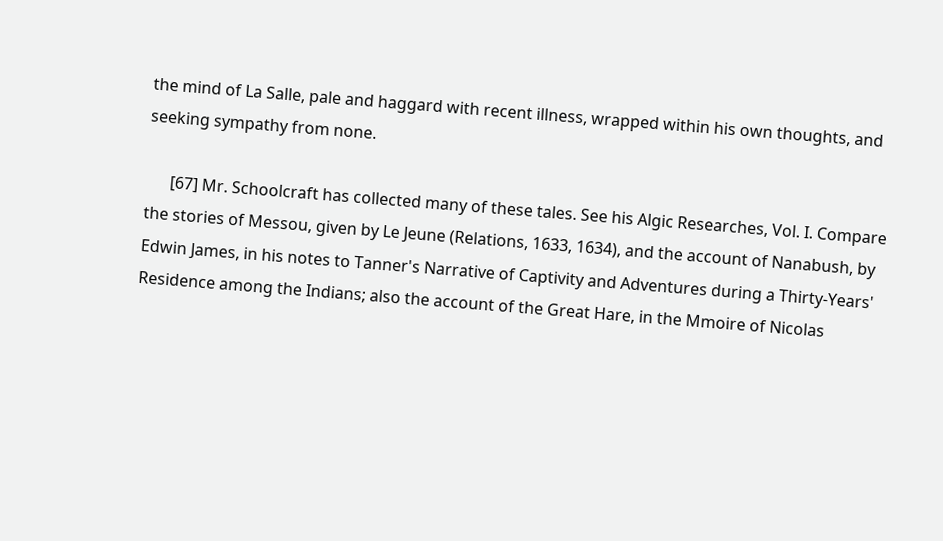the mind of La Salle, pale and haggard with recent illness, wrapped within his own thoughts, and seeking sympathy from none.

      [67] Mr. Schoolcraft has collected many of these tales. See his Algic Researches, Vol. I. Compare the stories of Messou, given by Le Jeune (Relations, 1633, 1634), and the account of Nanabush, by Edwin James, in his notes to Tanner's Narrative of Captivity and Adventures during a Thirty-Years' Residence among the Indians; also the account of the Great Hare, in the Mmoire of Nicolas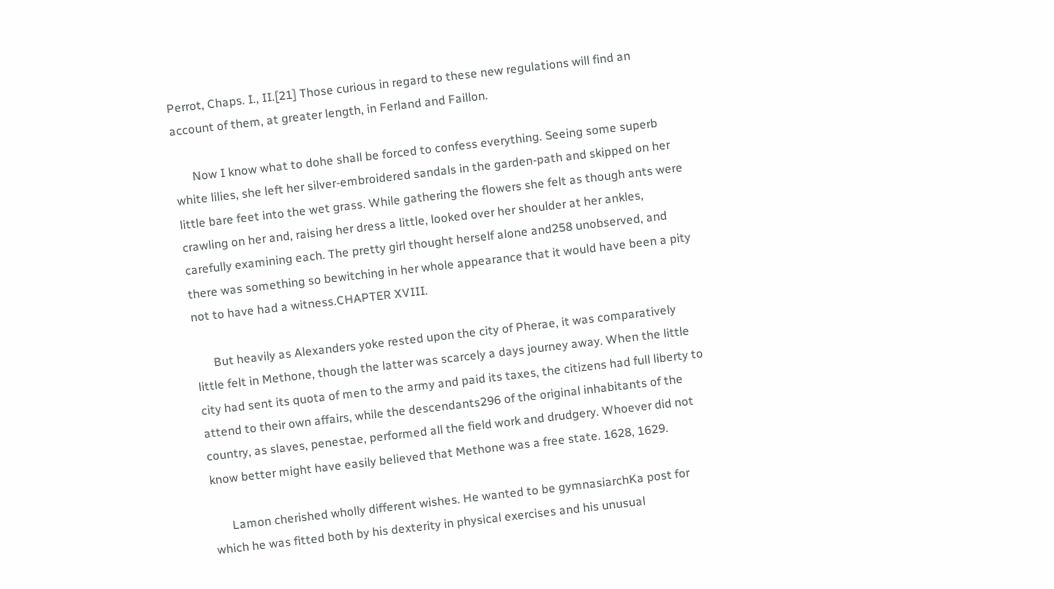Perrot, Chaps. I., II.[21] Those curious in regard to these new regulations will find an account of them, at greater length, in Ferland and Faillon.

      Now I know what to dohe shall be forced to confess everything. Seeing some superb white lilies, she left her silver-embroidered sandals in the garden-path and skipped on her little bare feet into the wet grass. While gathering the flowers she felt as though ants were crawling on her and, raising her dress a little, looked over her shoulder at her ankles, carefully examining each. The pretty girl thought herself alone and258 unobserved, and there was something so bewitching in her whole appearance that it would have been a pity not to have had a witness.CHAPTER XVIII.

      But heavily as Alexanders yoke rested upon the city of Pherae, it was comparatively little felt in Methone, though the latter was scarcely a days journey away. When the little city had sent its quota of men to the army and paid its taxes, the citizens had full liberty to attend to their own affairs, while the descendants296 of the original inhabitants of the country, as slaves, penestae, performed all the field work and drudgery. Whoever did not know better might have easily believed that Methone was a free state. 1628, 1629.

      Lamon cherished wholly different wishes. He wanted to be gymnasiarchKa post for which he was fitted both by his dexterity in physical exercises and his unusual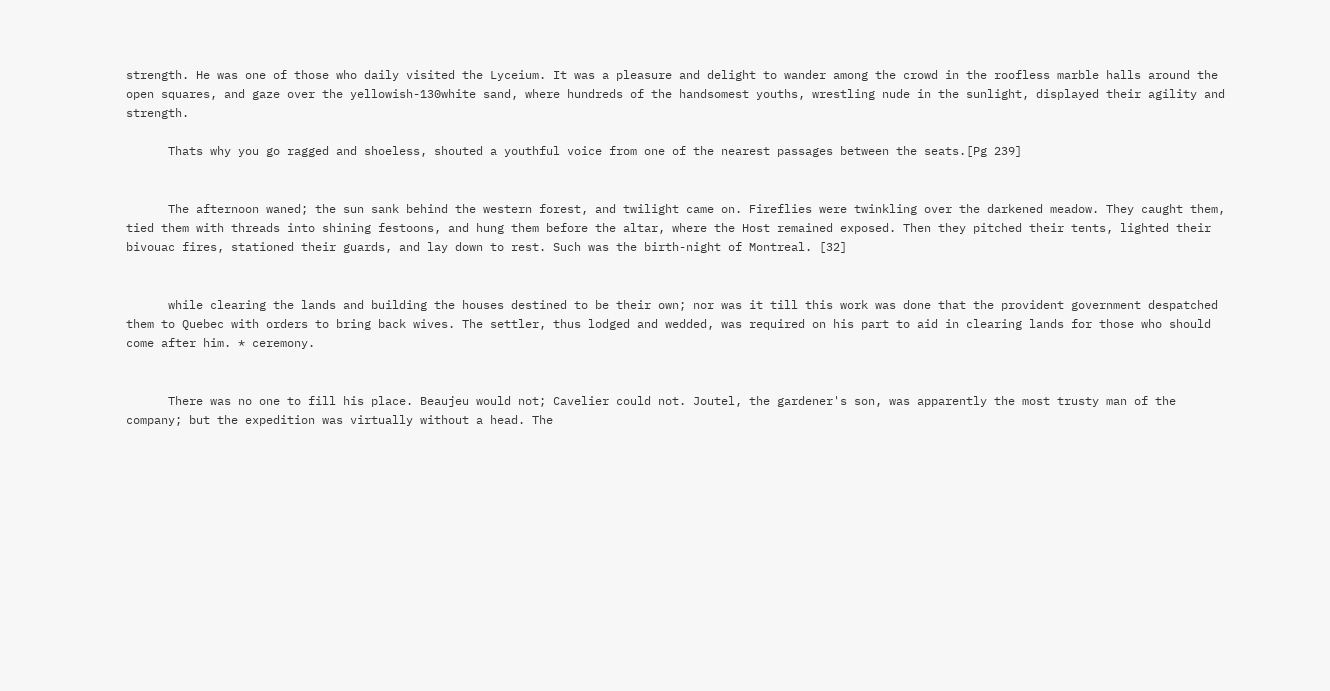strength. He was one of those who daily visited the Lyceium. It was a pleasure and delight to wander among the crowd in the roofless marble halls around the open squares, and gaze over the yellowish-130white sand, where hundreds of the handsomest youths, wrestling nude in the sunlight, displayed their agility and strength.

      Thats why you go ragged and shoeless, shouted a youthful voice from one of the nearest passages between the seats.[Pg 239]


      The afternoon waned; the sun sank behind the western forest, and twilight came on. Fireflies were twinkling over the darkened meadow. They caught them, tied them with threads into shining festoons, and hung them before the altar, where the Host remained exposed. Then they pitched their tents, lighted their bivouac fires, stationed their guards, and lay down to rest. Such was the birth-night of Montreal. [32]


      while clearing the lands and building the houses destined to be their own; nor was it till this work was done that the provident government despatched them to Quebec with orders to bring back wives. The settler, thus lodged and wedded, was required on his part to aid in clearing lands for those who should come after him. * ceremony.


      There was no one to fill his place. Beaujeu would not; Cavelier could not. Joutel, the gardener's son, was apparently the most trusty man of the company; but the expedition was virtually without a head. The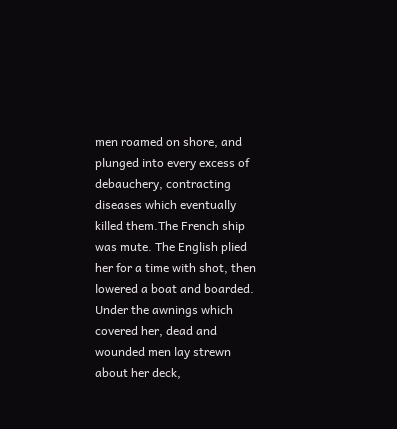men roamed on shore, and plunged into every excess of debauchery, contracting diseases which eventually killed them.The French ship was mute. The English plied her for a time with shot, then lowered a boat and boarded. Under the awnings which covered her, dead and wounded men lay strewn about her deck,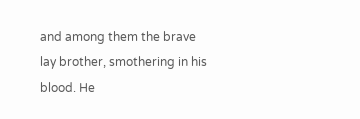and among them the brave lay brother, smothering in his blood. He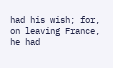had his wish; for, on leaving France, he had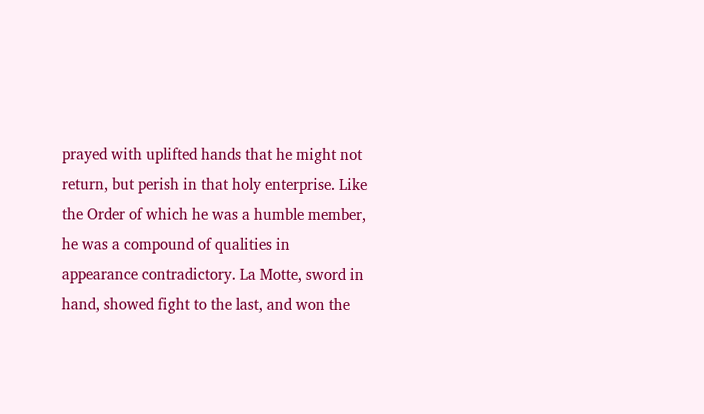prayed with uplifted hands that he might not return, but perish in that holy enterprise. Like the Order of which he was a humble member, he was a compound of qualities in appearance contradictory. La Motte, sword in hand, showed fight to the last, and won the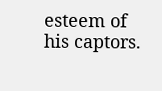esteem of his captors.